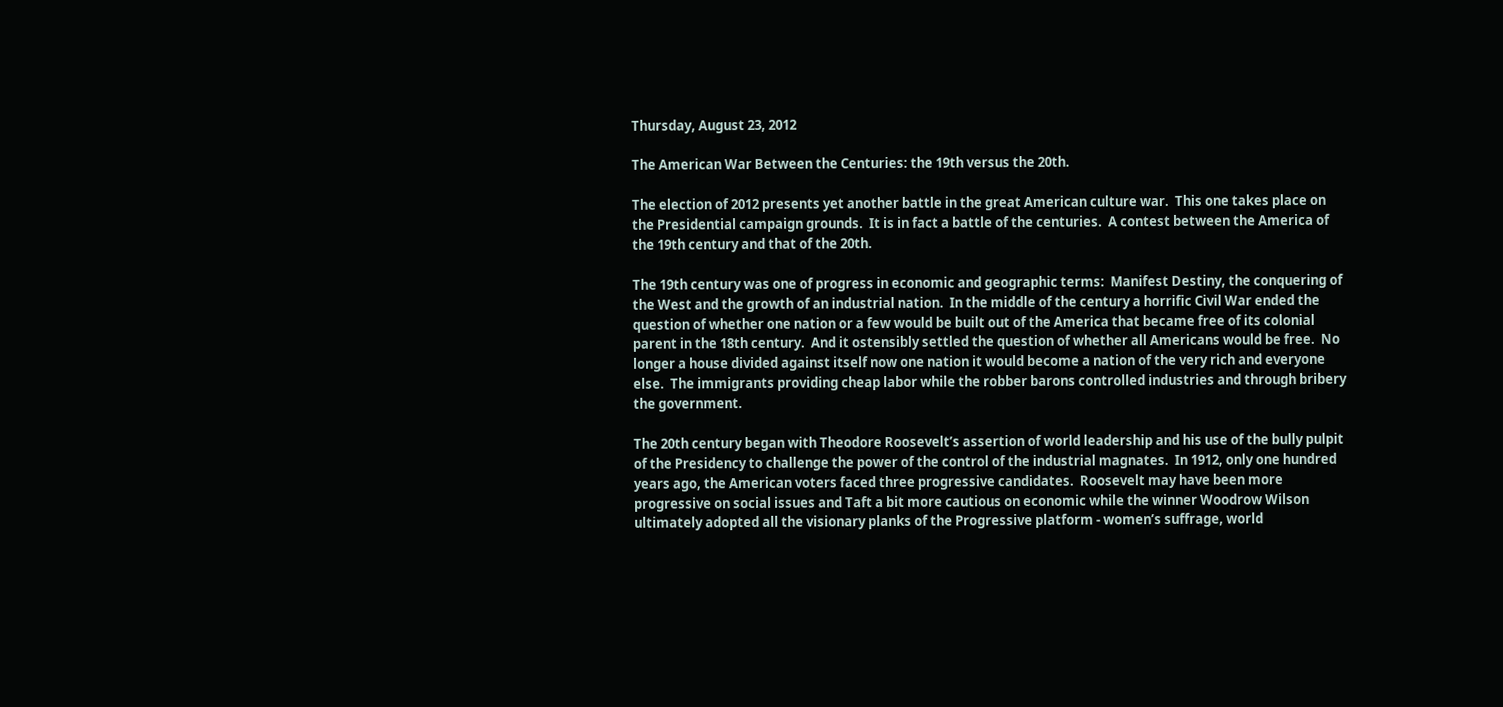Thursday, August 23, 2012

The American War Between the Centuries: the 19th versus the 20th.

The election of 2012 presents yet another battle in the great American culture war.  This one takes place on the Presidential campaign grounds.  It is in fact a battle of the centuries.  A contest between the America of the 19th century and that of the 20th.

The 19th century was one of progress in economic and geographic terms:  Manifest Destiny, the conquering of the West and the growth of an industrial nation.  In the middle of the century a horrific Civil War ended the question of whether one nation or a few would be built out of the America that became free of its colonial parent in the 18th century.  And it ostensibly settled the question of whether all Americans would be free.  No longer a house divided against itself now one nation it would become a nation of the very rich and everyone else.  The immigrants providing cheap labor while the robber barons controlled industries and through bribery the government.

The 20th century began with Theodore Roosevelt’s assertion of world leadership and his use of the bully pulpit of the Presidency to challenge the power of the control of the industrial magnates.  In 1912, only one hundred years ago, the American voters faced three progressive candidates.  Roosevelt may have been more progressive on social issues and Taft a bit more cautious on economic while the winner Woodrow Wilson ultimately adopted all the visionary planks of the Progressive platform - women’s suffrage, world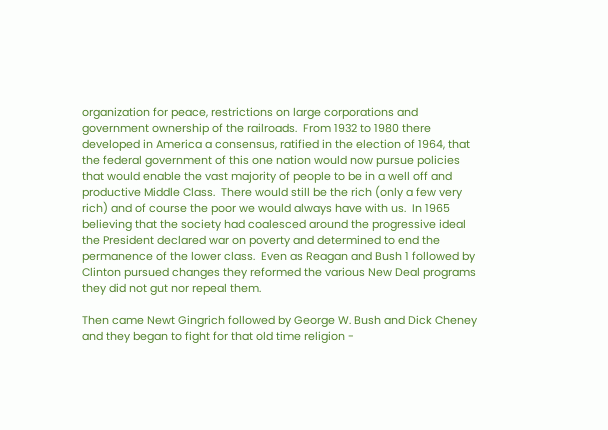organization for peace, restrictions on large corporations and government ownership of the railroads.  From 1932 to 1980 there developed in America a consensus, ratified in the election of 1964, that the federal government of this one nation would now pursue policies that would enable the vast majority of people to be in a well off and productive Middle Class.  There would still be the rich (only a few very rich) and of course the poor we would always have with us.  In 1965 believing that the society had coalesced around the progressive ideal the President declared war on poverty and determined to end the permanence of the lower class.  Even as Reagan and Bush 1 followed by Clinton pursued changes they reformed the various New Deal programs they did not gut nor repeal them.

Then came Newt Gingrich followed by George W. Bush and Dick Cheney and they began to fight for that old time religion -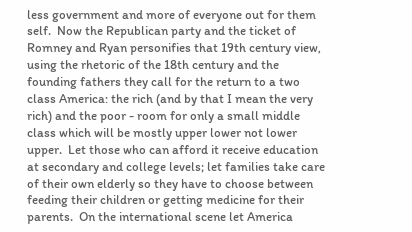less government and more of everyone out for them self.  Now the Republican party and the ticket of Romney and Ryan personifies that 19th century view, using the rhetoric of the 18th century and the founding fathers they call for the return to a two class America: the rich (and by that I mean the very rich) and the poor - room for only a small middle class which will be mostly upper lower not lower upper.  Let those who can afford it receive education at secondary and college levels; let families take care of their own elderly so they have to choose between feeding their children or getting medicine for their parents.  On the international scene let America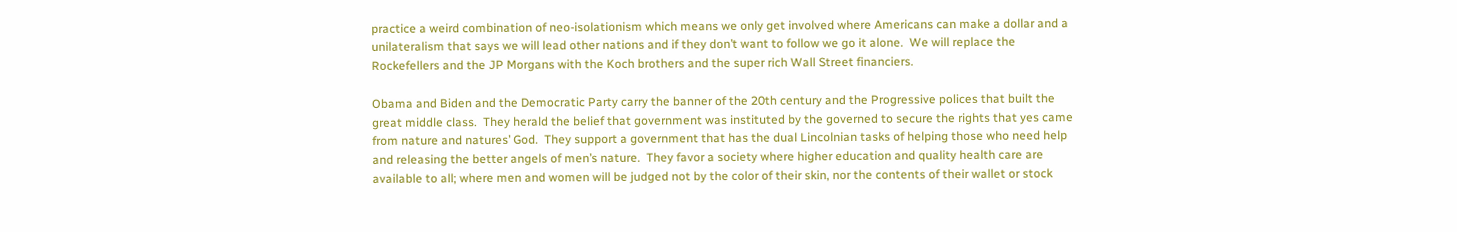practice a weird combination of neo-isolationism which means we only get involved where Americans can make a dollar and a unilateralism that says we will lead other nations and if they don’t want to follow we go it alone.  We will replace the Rockefellers and the JP Morgans with the Koch brothers and the super rich Wall Street financiers.

Obama and Biden and the Democratic Party carry the banner of the 20th century and the Progressive polices that built the great middle class.  They herald the belief that government was instituted by the governed to secure the rights that yes came from nature and natures’ God.  They support a government that has the dual Lincolnian tasks of helping those who need help and releasing the better angels of men’s nature.  They favor a society where higher education and quality health care are available to all; where men and women will be judged not by the color of their skin, nor the contents of their wallet or stock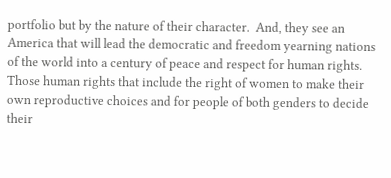portfolio but by the nature of their character.  And, they see an America that will lead the democratic and freedom yearning nations of the world into a century of peace and respect for human rights.  Those human rights that include the right of women to make their own reproductive choices and for people of both genders to decide their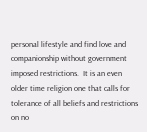personal lifestyle and find love and companionship without government imposed restrictions.  It is an even older time religion one that calls for tolerance of all beliefs and restrictions on no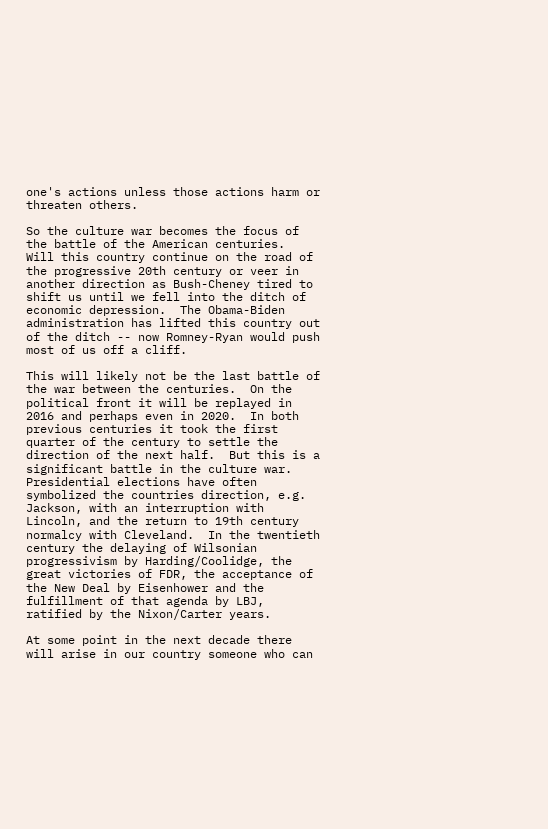one's actions unless those actions harm or threaten others.

So the culture war becomes the focus of the battle of the American centuries.  Will this country continue on the road of the progressive 20th century or veer in another direction as Bush-Cheney tired to shift us until we fell into the ditch of economic depression.  The Obama-Biden administration has lifted this country out of the ditch -- now Romney-Ryan would push most of us off a cliff.

This will likely not be the last battle of the war between the centuries.  On the political front it will be replayed in 2016 and perhaps even in 2020.  In both previous centuries it took the first quarter of the century to settle the direction of the next half.  But this is a significant battle in the culture war.  Presidential elections have often symbolized the countries direction, e.g. Jackson, with an interruption with Lincoln, and the return to 19th century normalcy with Cleveland.  In the twentieth century the delaying of Wilsonian progressivism by Harding/Coolidge, the great victories of FDR, the acceptance of  the New Deal by Eisenhower and the fulfillment of that agenda by LBJ, ratified by the Nixon/Carter years.

At some point in the next decade there will arise in our country someone who can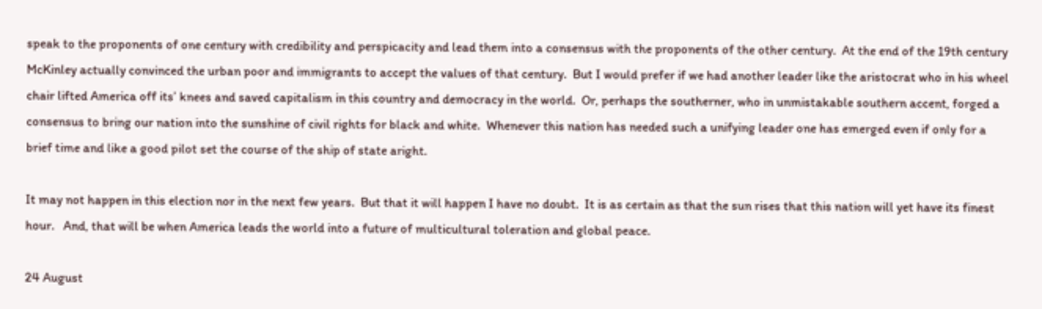speak to the proponents of one century with credibility and perspicacity and lead them into a consensus with the proponents of the other century.  At the end of the 19th century McKinley actually convinced the urban poor and immigrants to accept the values of that century.  But I would prefer if we had another leader like the aristocrat who in his wheel chair lifted America off its’ knees and saved capitalism in this country and democracy in the world.  Or, perhaps the southerner, who in unmistakable southern accent, forged a consensus to bring our nation into the sunshine of civil rights for black and white.  Whenever this nation has needed such a unifying leader one has emerged even if only for a brief time and like a good pilot set the course of the ship of state aright.

It may not happen in this election nor in the next few years.  But that it will happen I have no doubt.  It is as certain as that the sun rises that this nation will yet have its finest hour.   And, that will be when America leads the world into a future of multicultural toleration and global peace.

24 August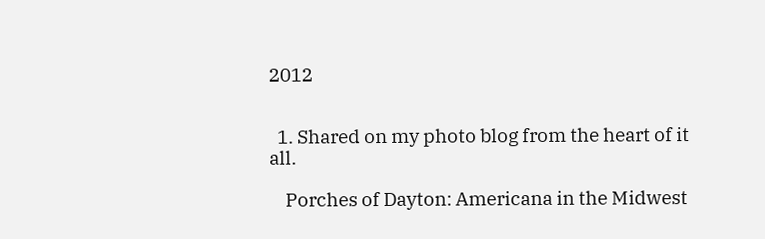2012


  1. Shared on my photo blog from the heart of it all.

    Porches of Dayton: Americana in the Midwest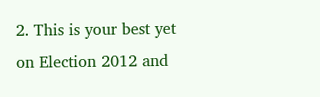2. This is your best yet on Election 2012 and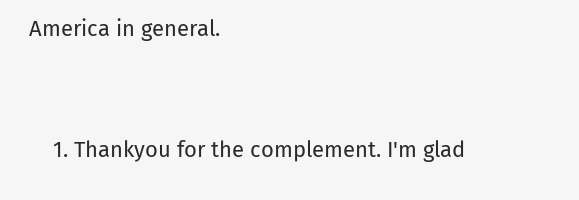America in general.


    1. Thankyou for the complement. I'm glad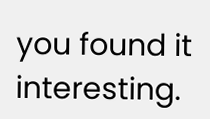you found it interesting.